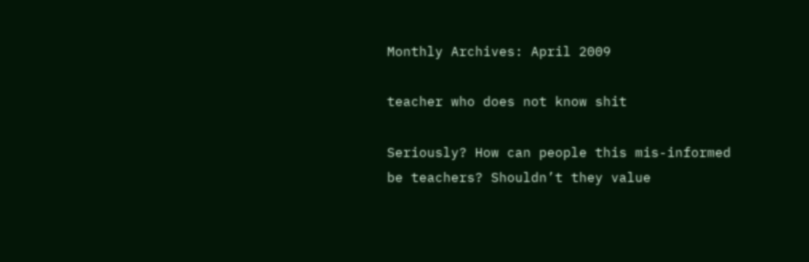Monthly Archives: April 2009

teacher who does not know shit

Seriously? How can people this mis-informed be teachers? Shouldn’t they value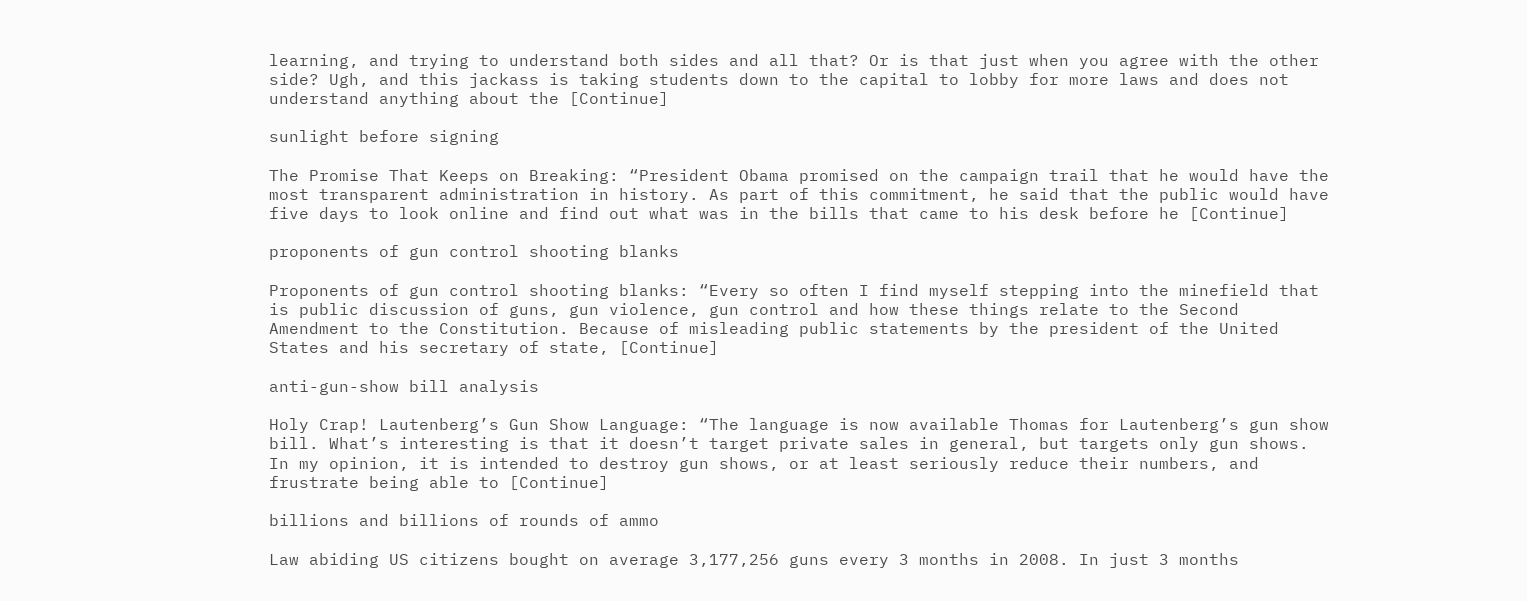learning, and trying to understand both sides and all that? Or is that just when you agree with the other side? Ugh, and this jackass is taking students down to the capital to lobby for more laws and does not understand anything about the [Continue]

sunlight before signing

The Promise That Keeps on Breaking: “President Obama promised on the campaign trail that he would have the most transparent administration in history. As part of this commitment, he said that the public would have five days to look online and find out what was in the bills that came to his desk before he [Continue]

proponents of gun control shooting blanks

Proponents of gun control shooting blanks: “Every so often I find myself stepping into the minefield that is public discussion of guns, gun violence, gun control and how these things relate to the Second Amendment to the Constitution. Because of misleading public statements by the president of the United States and his secretary of state, [Continue]

anti-gun-show bill analysis

Holy Crap! Lautenberg’s Gun Show Language: “The language is now available Thomas for Lautenberg’s gun show bill. What’s interesting is that it doesn’t target private sales in general, but targets only gun shows. In my opinion, it is intended to destroy gun shows, or at least seriously reduce their numbers, and frustrate being able to [Continue]

billions and billions of rounds of ammo

Law abiding US citizens bought on average 3,177,256 guns every 3 months in 2008. In just 3 months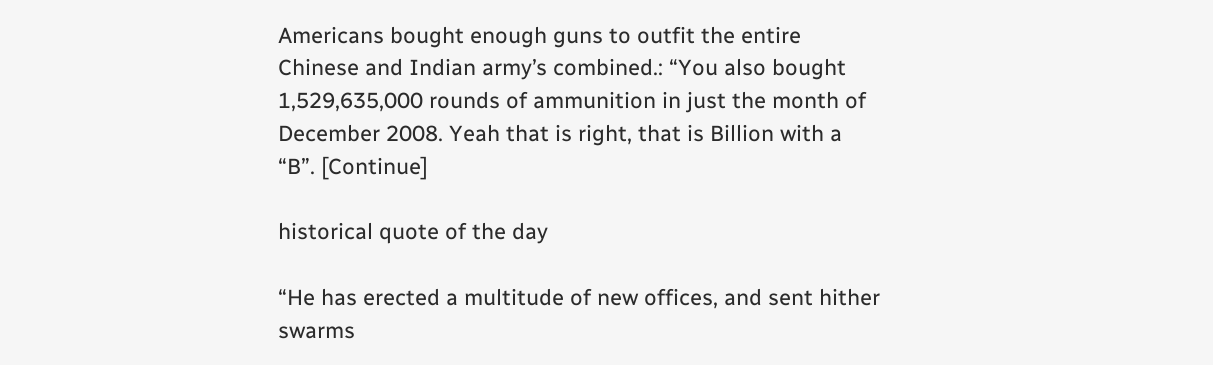Americans bought enough guns to outfit the entire Chinese and Indian army’s combined.: “You also bought 1,529,635,000 rounds of ammunition in just the month of December 2008. Yeah that is right, that is Billion with a “B”. [Continue]

historical quote of the day

“He has erected a multitude of new offices, and sent hither swarms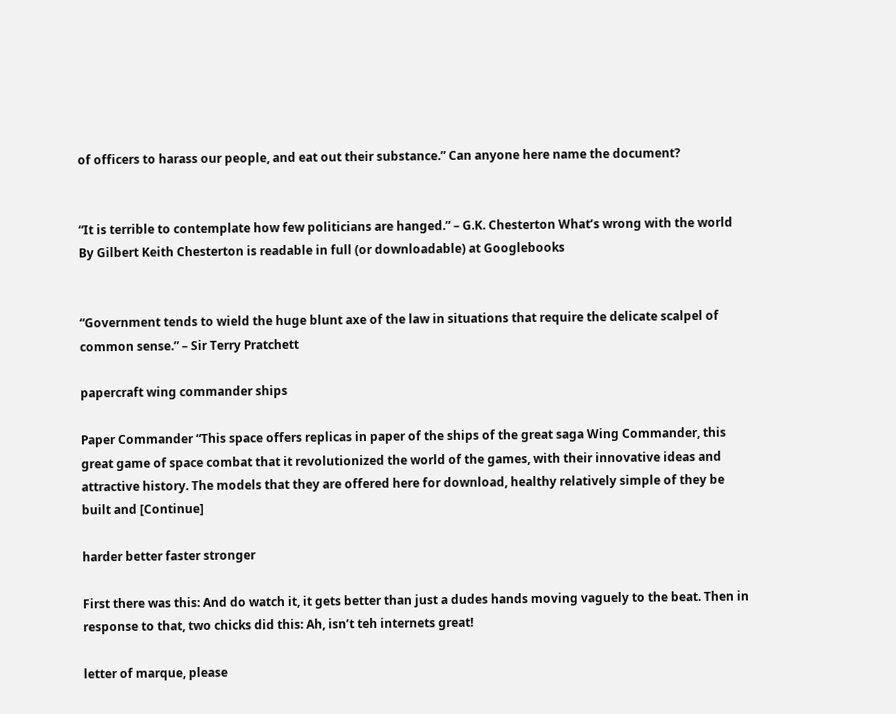of officers to harass our people, and eat out their substance.” Can anyone here name the document?


“It is terrible to contemplate how few politicians are hanged.” – G.K. Chesterton What’s wrong with the world By Gilbert Keith Chesterton is readable in full (or downloadable) at Googlebooks


“Government tends to wield the huge blunt axe of the law in situations that require the delicate scalpel of common sense.” – Sir Terry Pratchett

papercraft wing commander ships

Paper Commander “This space offers replicas in paper of the ships of the great saga Wing Commander, this great game of space combat that it revolutionized the world of the games, with their innovative ideas and attractive history. The models that they are offered here for download, healthy relatively simple of they be built and [Continue]

harder better faster stronger

First there was this: And do watch it, it gets better than just a dudes hands moving vaguely to the beat. Then in response to that, two chicks did this: Ah, isn’t teh internets great!

letter of marque, please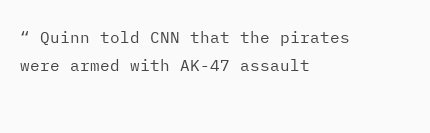“ Quinn told CNN that the pirates were armed with AK-47 assault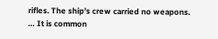rifles. The ship’s crew carried no weapons. … It is common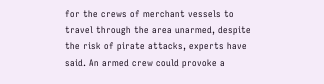for the crews of merchant vessels to travel through the area unarmed, despite the risk of pirate attacks, experts have said. An armed crew could provoke a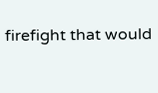firefight that would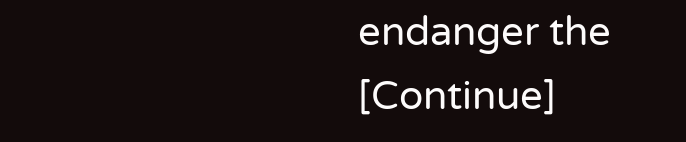endanger the [Continue]